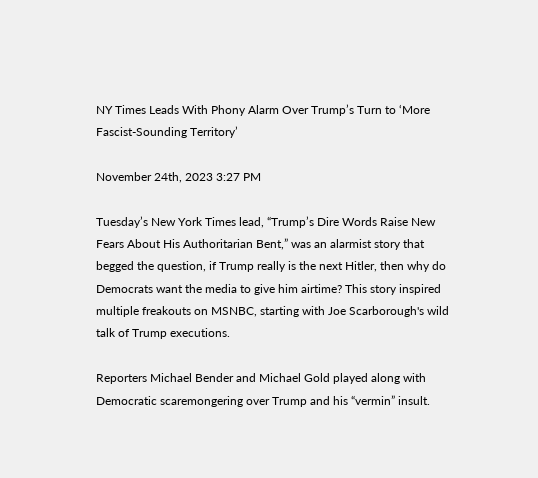NY Times Leads With Phony Alarm Over Trump’s Turn to ‘More Fascist-Sounding Territory’

November 24th, 2023 3:27 PM

Tuesday’s New York Times lead, “Trump’s Dire Words Raise New Fears About His Authoritarian Bent,” was an alarmist story that begged the question, if Trump really is the next Hitler, then why do Democrats want the media to give him airtime? This story inspired multiple freakouts on MSNBC, starting with Joe Scarborough's wild talk of Trump executions.

Reporters Michael Bender and Michael Gold played along with Democratic scaremongering over Trump and his “vermin” insult.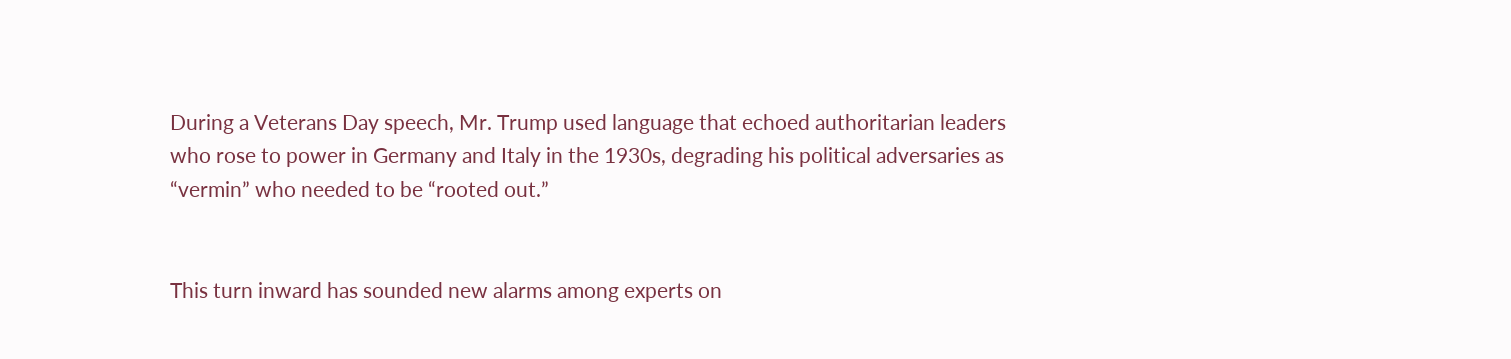During a Veterans Day speech, Mr. Trump used language that echoed authoritarian leaders who rose to power in Germany and Italy in the 1930s, degrading his political adversaries as “vermin” who needed to be “rooted out.”


This turn inward has sounded new alarms among experts on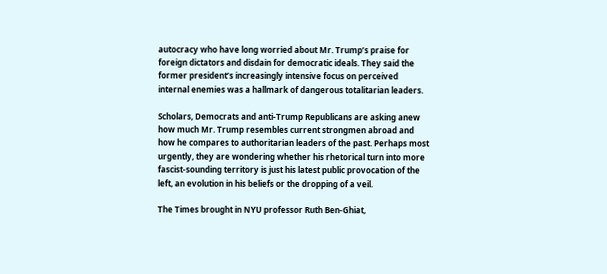autocracy who have long worried about Mr. Trump’s praise for foreign dictators and disdain for democratic ideals. They said the former president’s increasingly intensive focus on perceived internal enemies was a hallmark of dangerous totalitarian leaders.

Scholars, Democrats and anti-Trump Republicans are asking anew how much Mr. Trump resembles current strongmen abroad and how he compares to authoritarian leaders of the past. Perhaps most urgently, they are wondering whether his rhetorical turn into more fascist-sounding territory is just his latest public provocation of the left, an evolution in his beliefs or the dropping of a veil.

The Times brought in NYU professor Ruth Ben-Ghiat,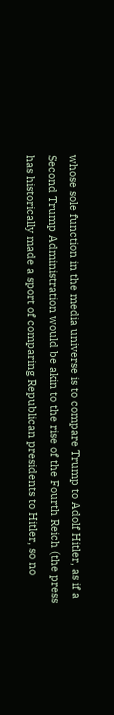whose sole function in the media universe is to compare Trump to Adolf Hitler, as if a Second Trump Administration would be akin to the rise of the Fourth Reich (the press has historically made a sport of comparing Republican presidents to Hitler, so no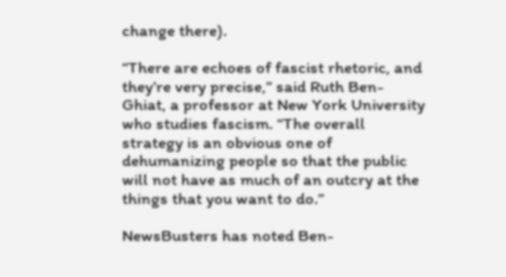change there).

“There are echoes of fascist rhetoric, and they’re very precise,” said Ruth Ben-Ghiat, a professor at New York University who studies fascism. “The overall strategy is an obvious one of dehumanizing people so that the public will not have as much of an outcry at the things that you want to do.”

NewsBusters has noted Ben-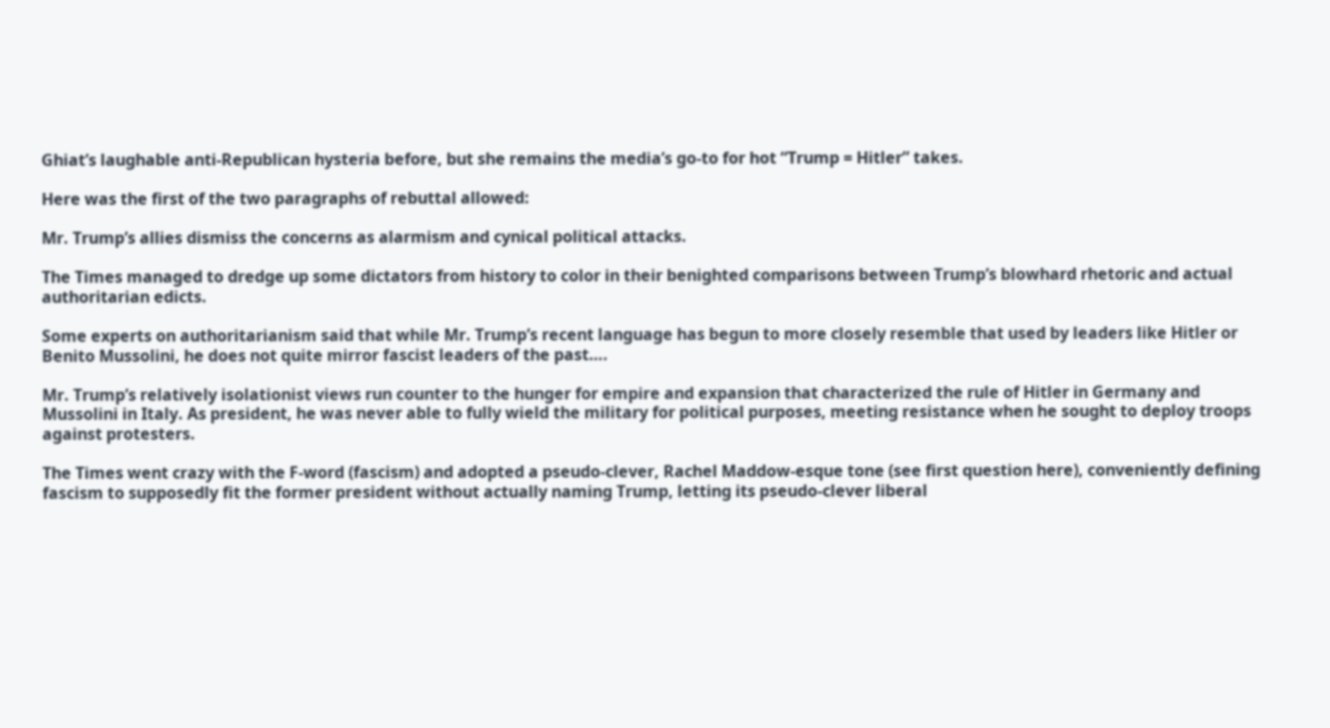Ghiat’s laughable anti-Republican hysteria before, but she remains the media’s go-to for hot “Trump = Hitler” takes.

Here was the first of the two paragraphs of rebuttal allowed:

Mr. Trump’s allies dismiss the concerns as alarmism and cynical political attacks.

The Times managed to dredge up some dictators from history to color in their benighted comparisons between Trump’s blowhard rhetoric and actual authoritarian edicts.

Some experts on authoritarianism said that while Mr. Trump’s recent language has begun to more closely resemble that used by leaders like Hitler or Benito Mussolini, he does not quite mirror fascist leaders of the past….

Mr. Trump’s relatively isolationist views run counter to the hunger for empire and expansion that characterized the rule of Hitler in Germany and Mussolini in Italy. As president, he was never able to fully wield the military for political purposes, meeting resistance when he sought to deploy troops against protesters.

The Times went crazy with the F-word (fascism) and adopted a pseudo-clever, Rachel Maddow-esque tone (see first question here), conveniently defining fascism to supposedly fit the former president without actually naming Trump, letting its pseudo-clever liberal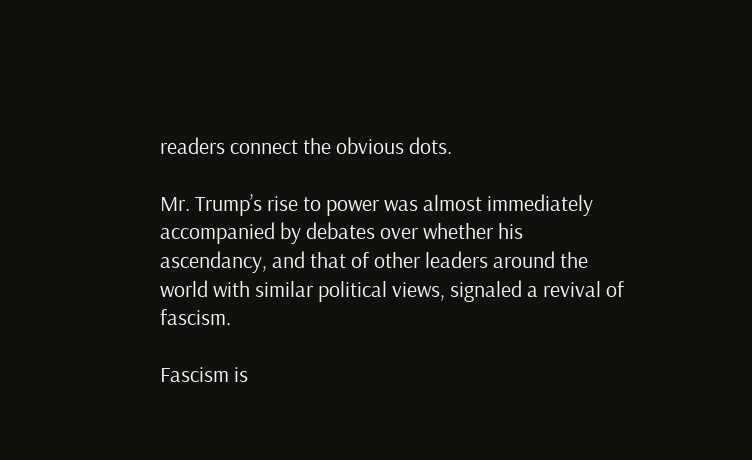readers connect the obvious dots.

Mr. Trump’s rise to power was almost immediately accompanied by debates over whether his ascendancy, and that of other leaders around the world with similar political views, signaled a revival of fascism.

Fascism is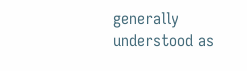generally understood as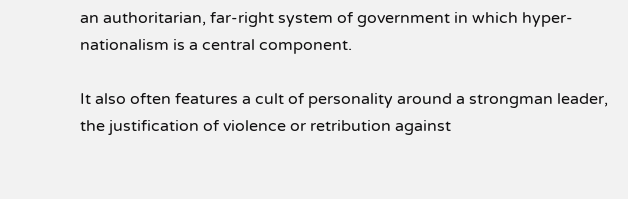an authoritarian, far-right system of government in which hyper-nationalism is a central component.

It also often features a cult of personality around a strongman leader, the justification of violence or retribution against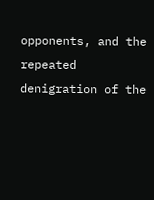opponents, and the repeated denigration of the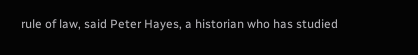rule of law, said Peter Hayes, a historian who has studied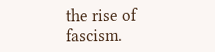the rise of fascism.